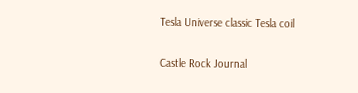Tesla Universe classic Tesla coil

Castle Rock Journal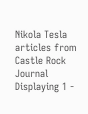Nikola Tesla articles from Castle Rock Journal
Displaying 1 -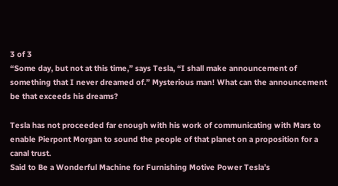3 of 3
“Some day, but not at this time,” says Tesla, “I shall make announcement of something that I never dreamed of.” Mysterious man! What can the announcement be that exceeds his dreams?

Tesla has not proceeded far enough with his work of communicating with Mars to enable Pierpont Morgan to sound the people of that planet on a proposition for a canal trust.
Said to Be a Wonderful Machine for Furnishing Motive Power Tesla’s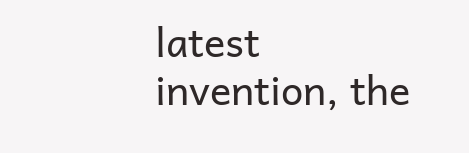latest invention, the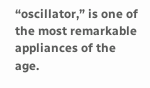“oscillator,” is one of the most remarkable appliances of the age.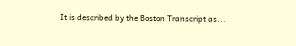It is described by the Boston Transcript as...